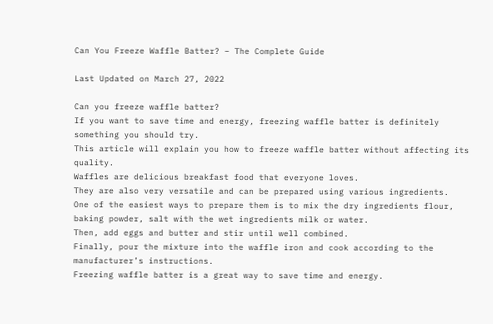Can You Freeze Waffle Batter? – The Complete Guide

Last Updated on March 27, 2022

Can you freeze waffle batter?
If you want to save time and energy, freezing waffle batter is definitely something you should try.
This article will explain you how to freeze waffle batter without affecting its quality.
Waffles are delicious breakfast food that everyone loves.
They are also very versatile and can be prepared using various ingredients.
One of the easiest ways to prepare them is to mix the dry ingredients flour, baking powder, salt with the wet ingredients milk or water.
Then, add eggs and butter and stir until well combined.
Finally, pour the mixture into the waffle iron and cook according to the manufacturer’s instructions.
Freezing waffle batter is a great way to save time and energy.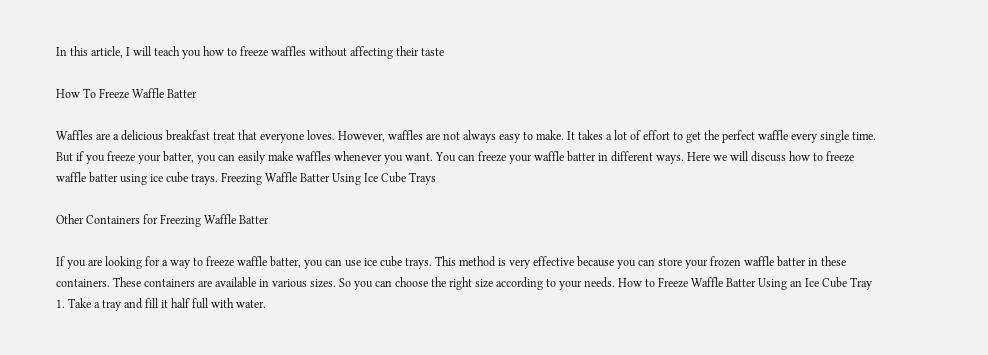In this article, I will teach you how to freeze waffles without affecting their taste

How To Freeze Waffle Batter

Waffles are a delicious breakfast treat that everyone loves. However, waffles are not always easy to make. It takes a lot of effort to get the perfect waffle every single time. But if you freeze your batter, you can easily make waffles whenever you want. You can freeze your waffle batter in different ways. Here we will discuss how to freeze waffle batter using ice cube trays. Freezing Waffle Batter Using Ice Cube Trays

Other Containers for Freezing Waffle Batter

If you are looking for a way to freeze waffle batter, you can use ice cube trays. This method is very effective because you can store your frozen waffle batter in these containers. These containers are available in various sizes. So you can choose the right size according to your needs. How to Freeze Waffle Batter Using an Ice Cube Tray 1. Take a tray and fill it half full with water.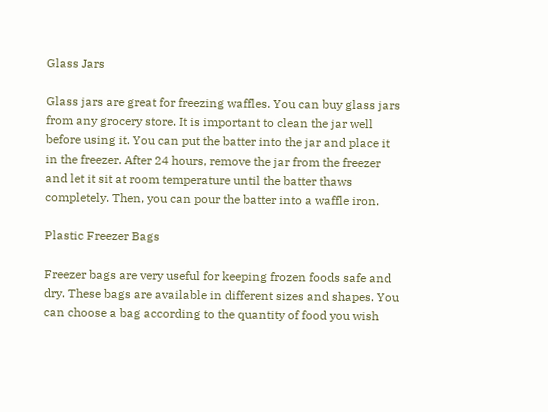Glass Jars

Glass jars are great for freezing waffles. You can buy glass jars from any grocery store. It is important to clean the jar well before using it. You can put the batter into the jar and place it in the freezer. After 24 hours, remove the jar from the freezer and let it sit at room temperature until the batter thaws completely. Then, you can pour the batter into a waffle iron.

Plastic Freezer Bags

Freezer bags are very useful for keeping frozen foods safe and dry. These bags are available in different sizes and shapes. You can choose a bag according to the quantity of food you wish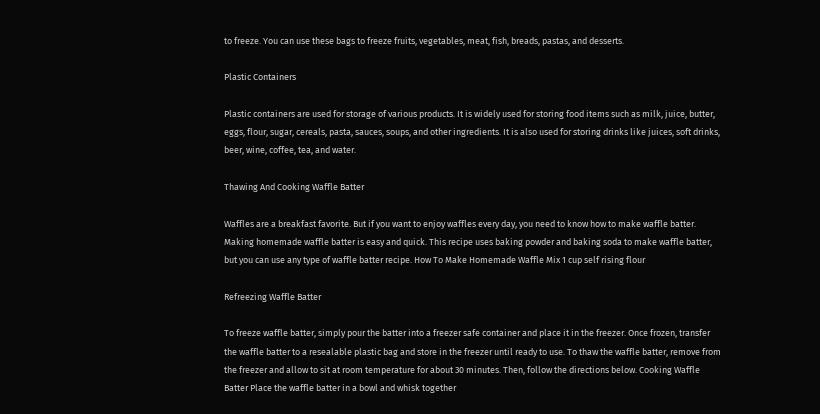to freeze. You can use these bags to freeze fruits, vegetables, meat, fish, breads, pastas, and desserts.

Plastic Containers

Plastic containers are used for storage of various products. It is widely used for storing food items such as milk, juice, butter, eggs, flour, sugar, cereals, pasta, sauces, soups, and other ingredients. It is also used for storing drinks like juices, soft drinks, beer, wine, coffee, tea, and water.

Thawing And Cooking Waffle Batter

Waffles are a breakfast favorite. But if you want to enjoy waffles every day, you need to know how to make waffle batter. Making homemade waffle batter is easy and quick. This recipe uses baking powder and baking soda to make waffle batter, but you can use any type of waffle batter recipe. How To Make Homemade Waffle Mix 1 cup self rising flour

Refreezing Waffle Batter

To freeze waffle batter, simply pour the batter into a freezer safe container and place it in the freezer. Once frozen, transfer the waffle batter to a resealable plastic bag and store in the freezer until ready to use. To thaw the waffle batter, remove from the freezer and allow to sit at room temperature for about 30 minutes. Then, follow the directions below. Cooking Waffle Batter Place the waffle batter in a bowl and whisk together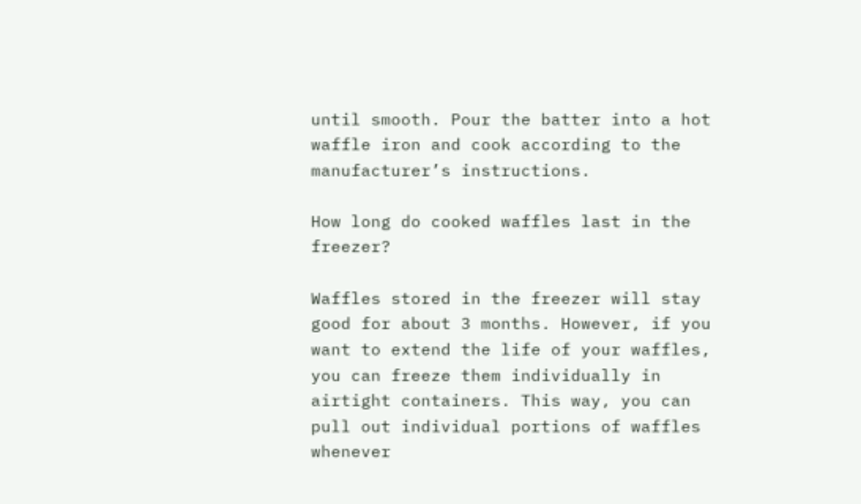until smooth. Pour the batter into a hot waffle iron and cook according to the manufacturer’s instructions.

How long do cooked waffles last in the freezer?

Waffles stored in the freezer will stay good for about 3 months. However, if you want to extend the life of your waffles, you can freeze them individually in airtight containers. This way, you can pull out individual portions of waffles whenever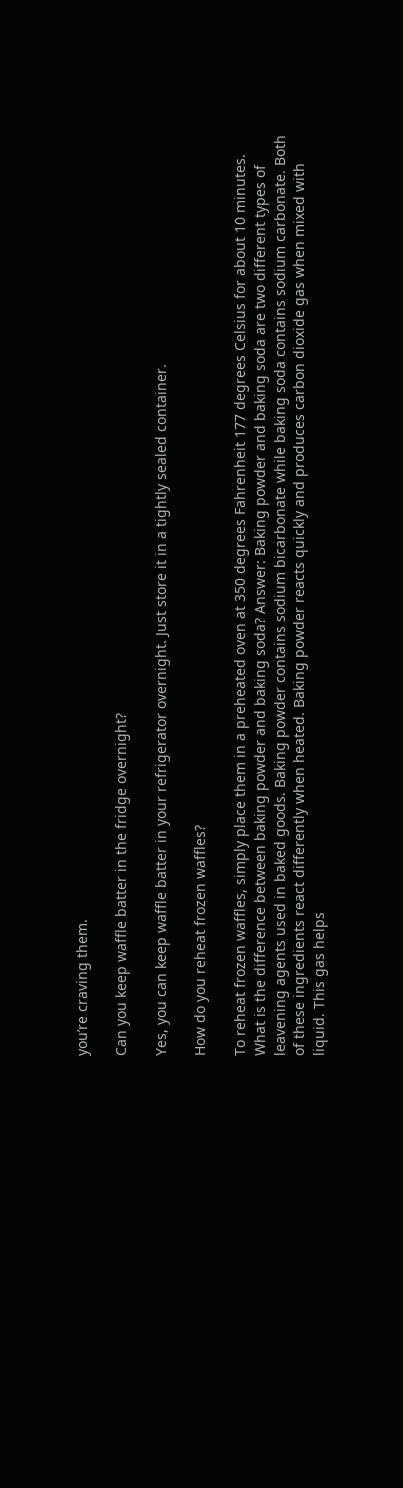you’re craving them.

Can you keep waffle batter in the fridge overnight?

Yes, you can keep waffle batter in your refrigerator overnight. Just store it in a tightly sealed container.

How do you reheat frozen waffles?

To reheat frozen waffles, simply place them in a preheated oven at 350 degrees Fahrenheit 177 degrees Celsius for about 10 minutes. What is the difference between baking powder and baking soda? Answer: Baking powder and baking soda are two different types of leavening agents used in baked goods. Baking powder contains sodium bicarbonate while baking soda contains sodium carbonate. Both of these ingredients react differently when heated. Baking powder reacts quickly and produces carbon dioxide gas when mixed with liquid. This gas helps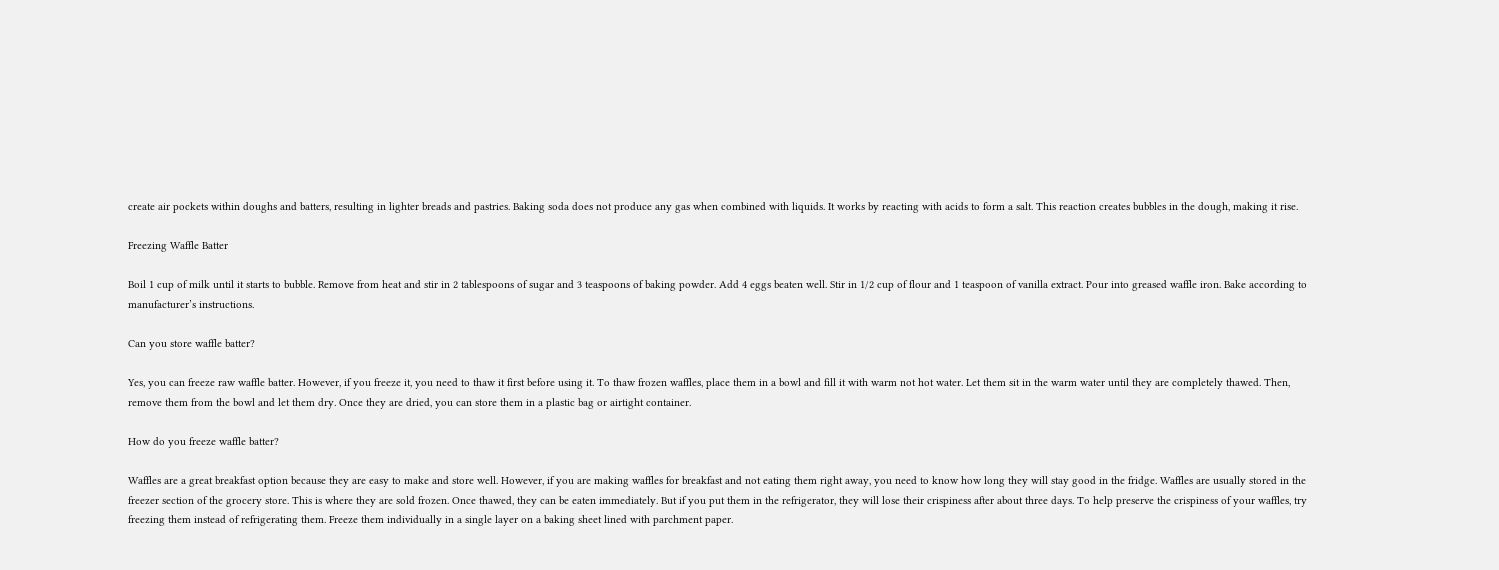create air pockets within doughs and batters, resulting in lighter breads and pastries. Baking soda does not produce any gas when combined with liquids. It works by reacting with acids to form a salt. This reaction creates bubbles in the dough, making it rise.

Freezing Waffle Batter

Boil 1 cup of milk until it starts to bubble. Remove from heat and stir in 2 tablespoons of sugar and 3 teaspoons of baking powder. Add 4 eggs beaten well. Stir in 1/2 cup of flour and 1 teaspoon of vanilla extract. Pour into greased waffle iron. Bake according to manufacturer’s instructions.

Can you store waffle batter?

Yes, you can freeze raw waffle batter. However, if you freeze it, you need to thaw it first before using it. To thaw frozen waffles, place them in a bowl and fill it with warm not hot water. Let them sit in the warm water until they are completely thawed. Then, remove them from the bowl and let them dry. Once they are dried, you can store them in a plastic bag or airtight container.

How do you freeze waffle batter?

Waffles are a great breakfast option because they are easy to make and store well. However, if you are making waffles for breakfast and not eating them right away, you need to know how long they will stay good in the fridge. Waffles are usually stored in the freezer section of the grocery store. This is where they are sold frozen. Once thawed, they can be eaten immediately. But if you put them in the refrigerator, they will lose their crispiness after about three days. To help preserve the crispiness of your waffles, try freezing them instead of refrigerating them. Freeze them individually in a single layer on a baking sheet lined with parchment paper.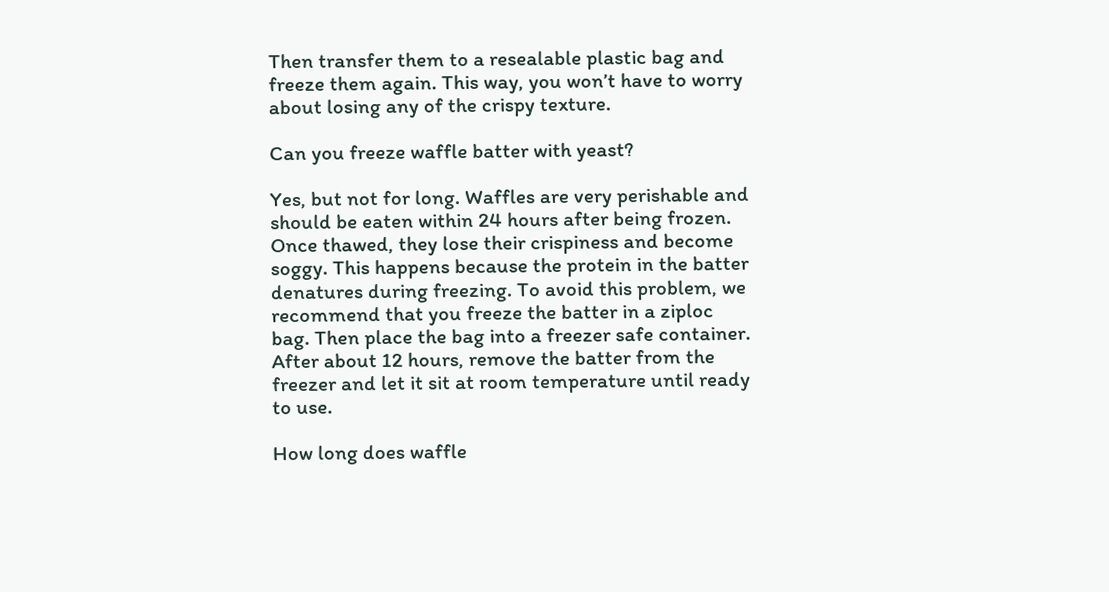Then transfer them to a resealable plastic bag and freeze them again. This way, you won’t have to worry about losing any of the crispy texture.

Can you freeze waffle batter with yeast?

Yes, but not for long. Waffles are very perishable and should be eaten within 24 hours after being frozen. Once thawed, they lose their crispiness and become soggy. This happens because the protein in the batter denatures during freezing. To avoid this problem, we recommend that you freeze the batter in a ziploc bag. Then place the bag into a freezer safe container. After about 12 hours, remove the batter from the freezer and let it sit at room temperature until ready to use.

How long does waffle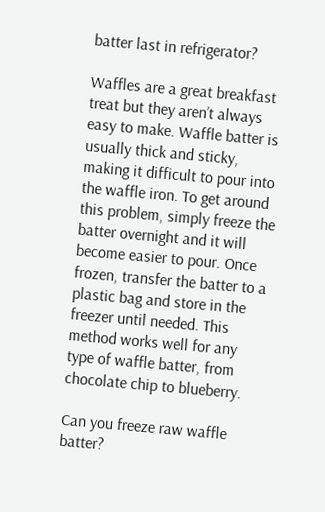batter last in refrigerator?

Waffles are a great breakfast treat but they aren’t always easy to make. Waffle batter is usually thick and sticky, making it difficult to pour into the waffle iron. To get around this problem, simply freeze the batter overnight and it will become easier to pour. Once frozen, transfer the batter to a plastic bag and store in the freezer until needed. This method works well for any type of waffle batter, from chocolate chip to blueberry.

Can you freeze raw waffle batter?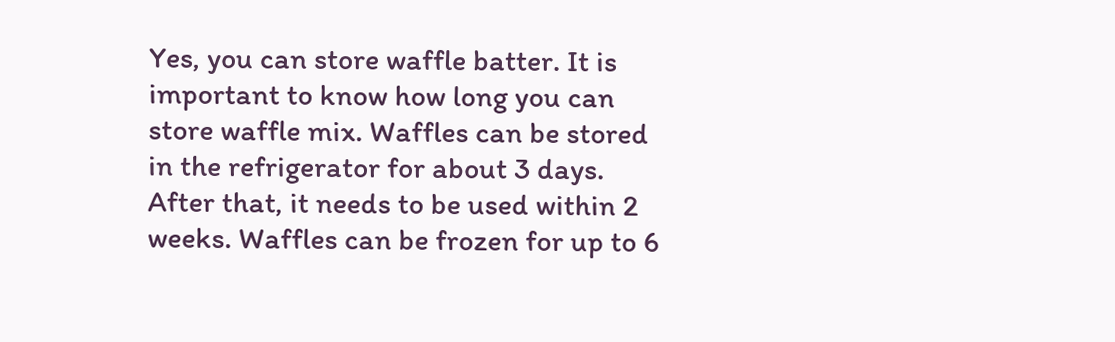Yes, you can store waffle batter. It is important to know how long you can store waffle mix. Waffles can be stored in the refrigerator for about 3 days. After that, it needs to be used within 2 weeks. Waffles can be frozen for up to 6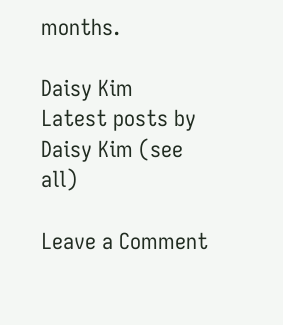months.

Daisy Kim
Latest posts by Daisy Kim (see all)

Leave a Comment